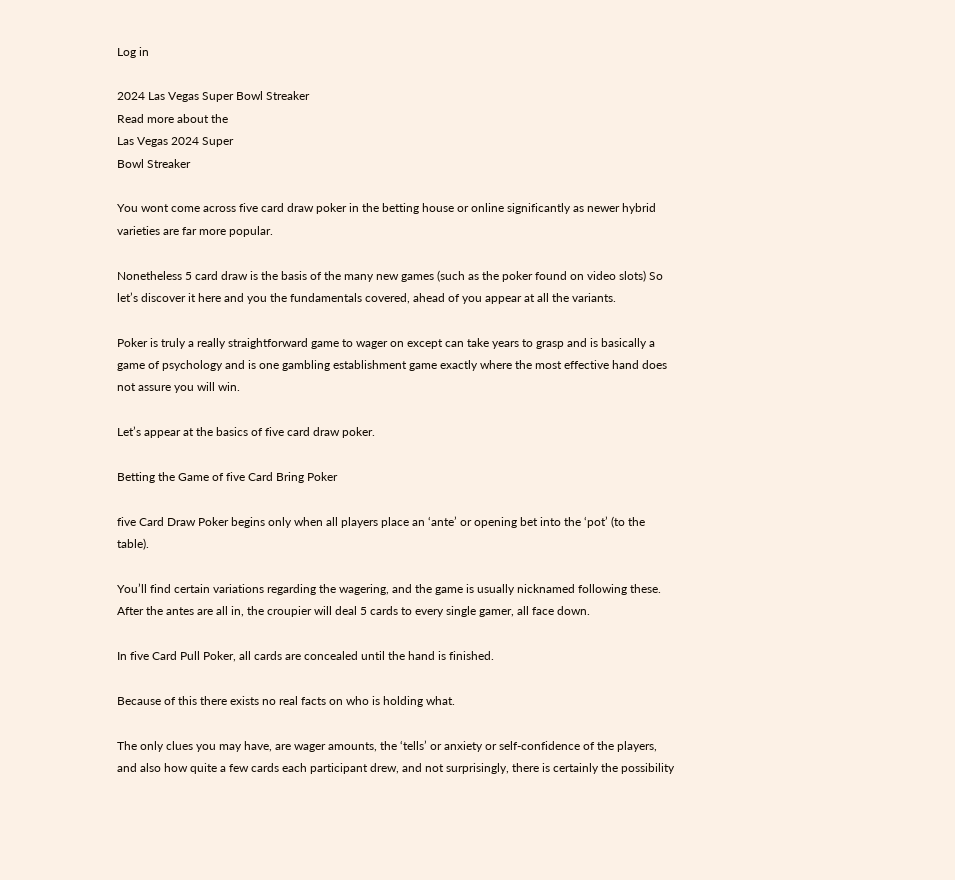Log in

2024 Las Vegas Super Bowl Streaker
Read more about the
Las Vegas 2024 Super
Bowl Streaker

You wont come across five card draw poker in the betting house or online significantly as newer hybrid varieties are far more popular.

Nonetheless 5 card draw is the basis of the many new games (such as the poker found on video slots) So let’s discover it here and you the fundamentals covered, ahead of you appear at all the variants.

Poker is truly a really straightforward game to wager on except can take years to grasp and is basically a game of psychology and is one gambling establishment game exactly where the most effective hand does not assure you will win.

Let’s appear at the basics of five card draw poker.

Betting the Game of five Card Bring Poker

five Card Draw Poker begins only when all players place an ‘ante’ or opening bet into the ‘pot’ (to the table).

You’ll find certain variations regarding the wagering, and the game is usually nicknamed following these. After the antes are all in, the croupier will deal 5 cards to every single gamer, all face down.

In five Card Pull Poker, all cards are concealed until the hand is finished.

Because of this there exists no real facts on who is holding what.

The only clues you may have, are wager amounts, the ‘tells’ or anxiety or self-confidence of the players, and also how quite a few cards each participant drew, and not surprisingly, there is certainly the possibility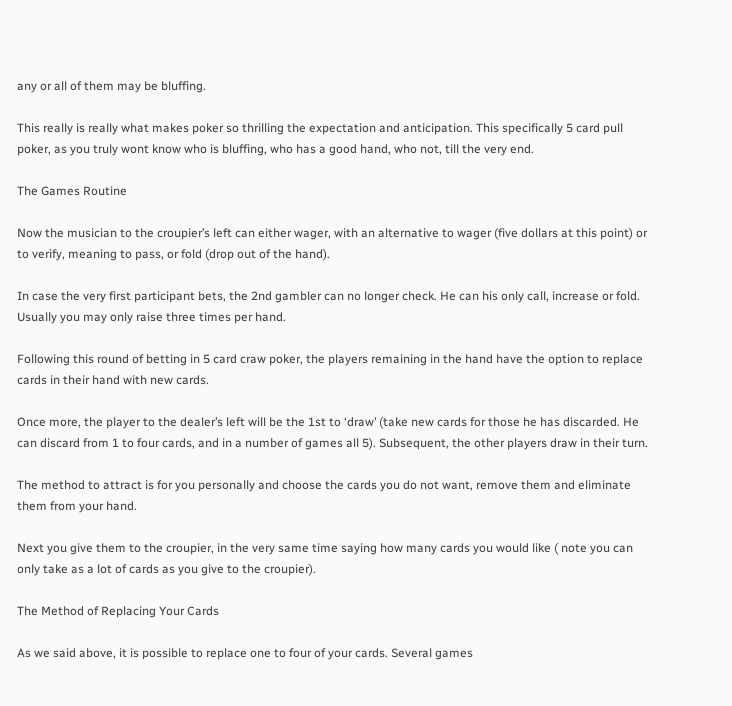any or all of them may be bluffing.

This really is really what makes poker so thrilling the expectation and anticipation. This specifically 5 card pull poker, as you truly wont know who is bluffing, who has a good hand, who not, till the very end.

The Games Routine

Now the musician to the croupier’s left can either wager, with an alternative to wager (five dollars at this point) or to verify, meaning to pass, or fold (drop out of the hand).

In case the very first participant bets, the 2nd gambler can no longer check. He can his only call, increase or fold. Usually you may only raise three times per hand.

Following this round of betting in 5 card craw poker, the players remaining in the hand have the option to replace cards in their hand with new cards.

Once more, the player to the dealer’s left will be the 1st to ‘draw’ (take new cards for those he has discarded. He can discard from 1 to four cards, and in a number of games all 5). Subsequent, the other players draw in their turn.

The method to attract is for you personally and choose the cards you do not want, remove them and eliminate them from your hand.

Next you give them to the croupier, in the very same time saying how many cards you would like ( note you can only take as a lot of cards as you give to the croupier).

The Method of Replacing Your Cards

As we said above, it is possible to replace one to four of your cards. Several games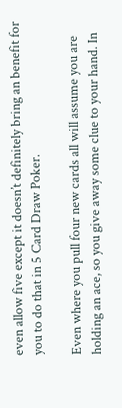even allow five except it doesn’t definitely bring an benefit for you to do that in 5 Card Draw Poker.

Even where you pull four new cards all will assume you are holding an ace, so you give away some clue to your hand. In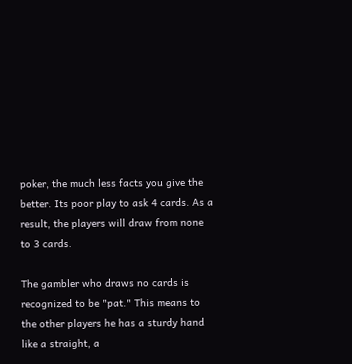poker, the much less facts you give the better. Its poor play to ask 4 cards. As a result, the players will draw from none to 3 cards.

The gambler who draws no cards is recognized to be "pat." This means to the other players he has a sturdy hand like a straight, a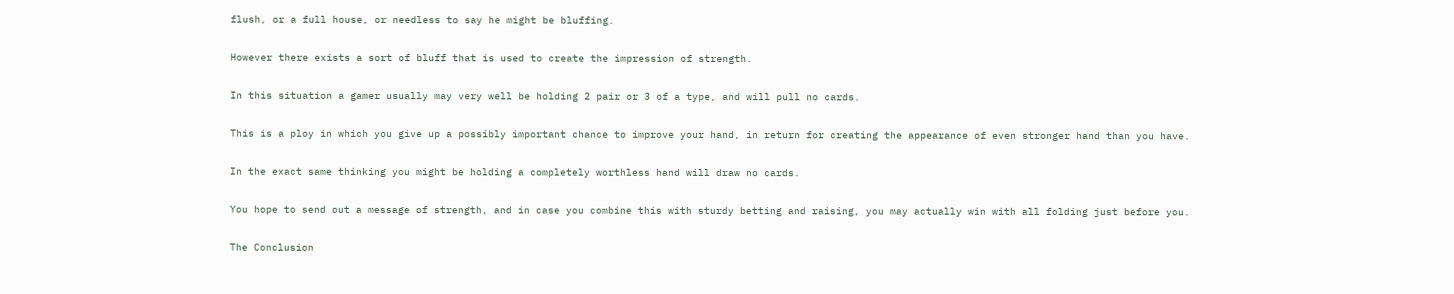flush, or a full house, or needless to say he might be bluffing.

However there exists a sort of bluff that is used to create the impression of strength.

In this situation a gamer usually may very well be holding 2 pair or 3 of a type, and will pull no cards.

This is a ploy in which you give up a possibly important chance to improve your hand, in return for creating the appearance of even stronger hand than you have.

In the exact same thinking you might be holding a completely worthless hand will draw no cards.

You hope to send out a message of strength, and in case you combine this with sturdy betting and raising, you may actually win with all folding just before you.

The Conclusion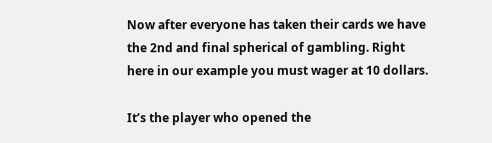Now after everyone has taken their cards we have the 2nd and final spherical of gambling. Right here in our example you must wager at 10 dollars.

It’s the player who opened the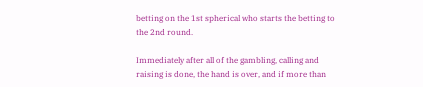betting on the 1st spherical who starts the betting to the 2nd round.

Immediately after all of the gambling, calling and raising is done, the hand is over, and if more than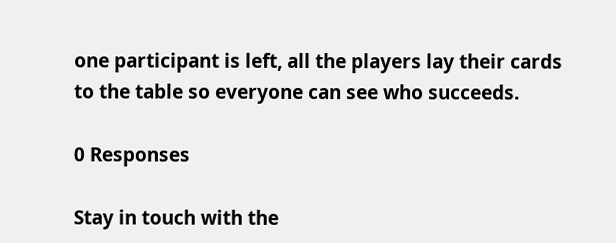one participant is left, all the players lay their cards to the table so everyone can see who succeeds.

0 Responses

Stay in touch with the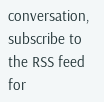conversation, subscribe to the RSS feed for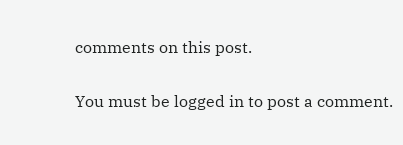comments on this post.

You must be logged in to post a comment.